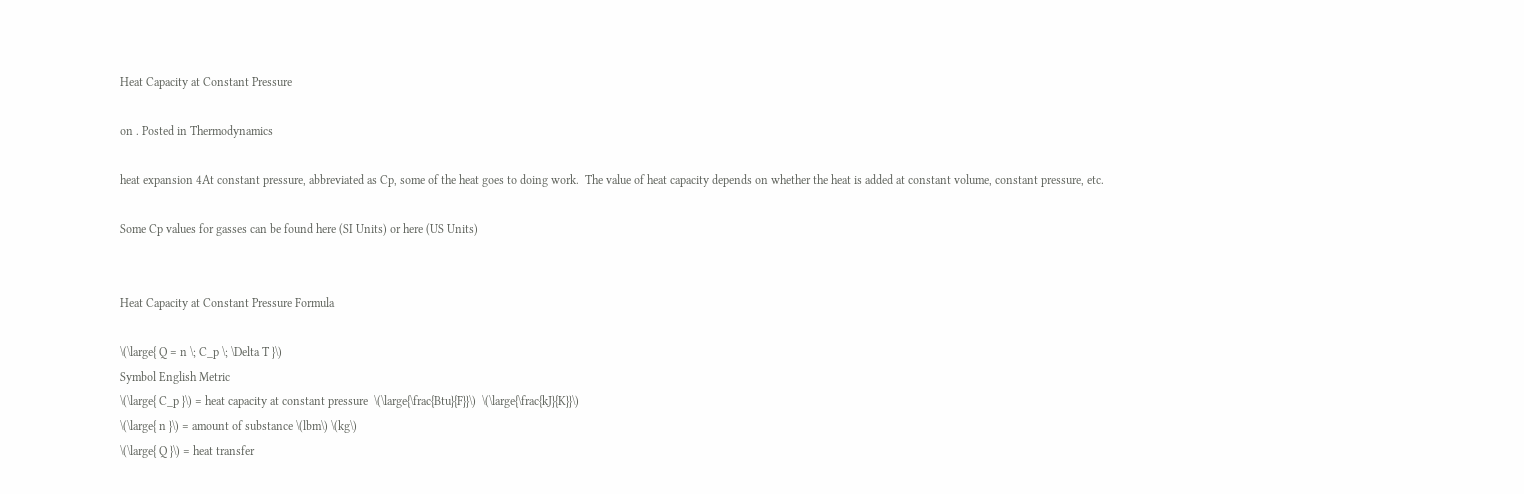Heat Capacity at Constant Pressure

on . Posted in Thermodynamics

heat expansion 4At constant pressure, abbreviated as Cp, some of the heat goes to doing work.  The value of heat capacity depends on whether the heat is added at constant volume, constant pressure, etc.

Some Cp values for gasses can be found here (SI Units) or here (US Units)


Heat Capacity at Constant Pressure Formula

\(\large{ Q = n \; C_p \; \Delta T }\)
Symbol English Metric
\(\large{ C_p }\) = heat capacity at constant pressure  \(\large{\frac{Btu}{F}}\)  \(\large{\frac{kJ}{K}}\)
\(\large{ n }\) = amount of substance \(lbm\) \(kg\)
\(\large{ Q }\) = heat transfer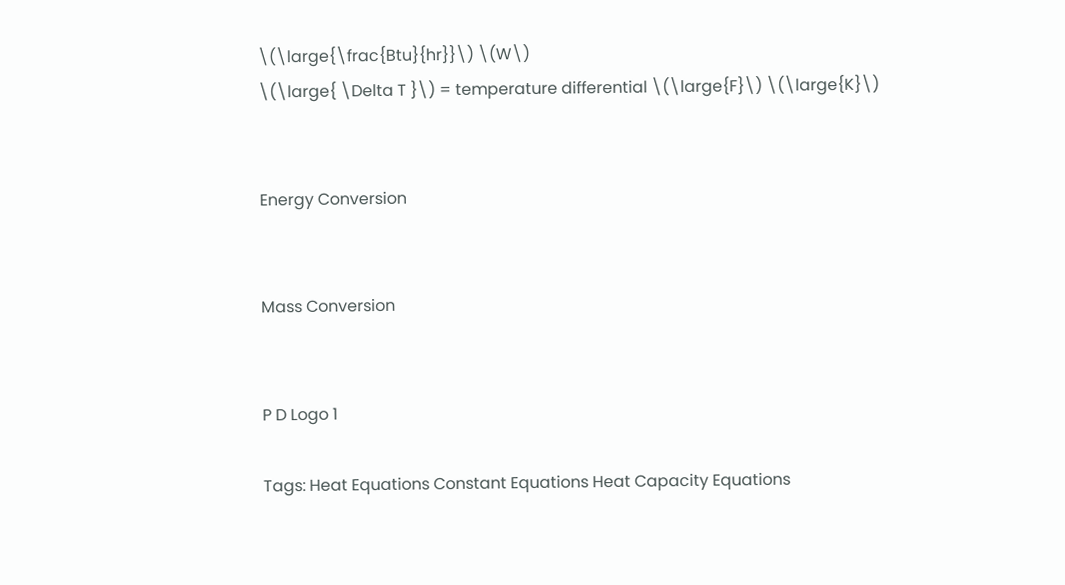\(\large{\frac{Btu}{hr}}\) \(W\)
\(\large{ \Delta T }\) = temperature differential \(\large{F}\) \(\large{K}\)


Energy Conversion


Mass Conversion


P D Logo 1

Tags: Heat Equations Constant Equations Heat Capacity Equations